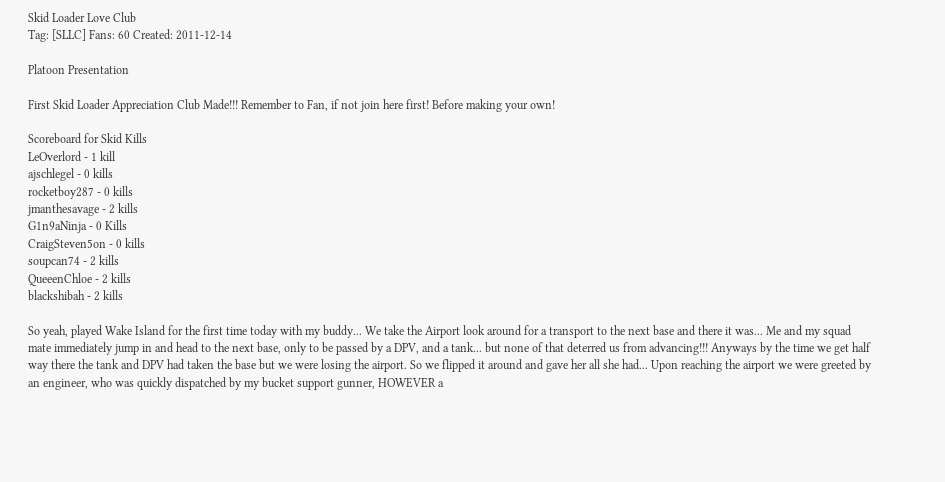Skid Loader Love Club
Tag: [SLLC] Fans: 60 Created: 2011-12-14

Platoon Presentation

First Skid Loader Appreciation Club Made!!! Remember to Fan, if not join here first! Before making your own!

Scoreboard for Skid Kills
LeOverlord - 1 kill
ajschlegel - 0 kills
rocketboy287 - 0 kills
jmanthesavage - 2 kills
G1n9aNinja - 0 Kills
CraigSteven5on - 0 kills
soupcan74 - 2 kills
QueeenChloe - 2 kills
blackshibah - 2 kills

So yeah, played Wake Island for the first time today with my buddy... We take the Airport look around for a transport to the next base and there it was... Me and my squad mate immediately jump in and head to the next base, only to be passed by a DPV, and a tank... but none of that deterred us from advancing!!! Anyways by the time we get half way there the tank and DPV had taken the base but we were losing the airport. So we flipped it around and gave her all she had... Upon reaching the airport we were greeted by an engineer, who was quickly dispatched by my bucket support gunner, HOWEVER a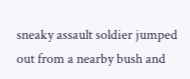sneaky assault soldier jumped out from a nearby bush and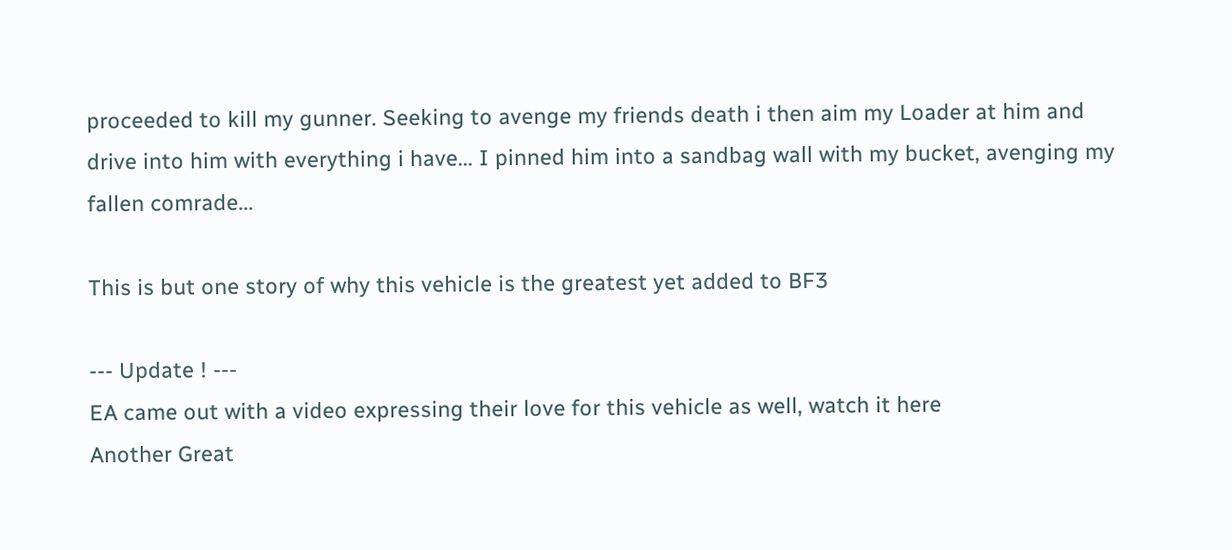proceeded to kill my gunner. Seeking to avenge my friends death i then aim my Loader at him and drive into him with everything i have... I pinned him into a sandbag wall with my bucket, avenging my fallen comrade...

This is but one story of why this vehicle is the greatest yet added to BF3

--- Update ! ---
EA came out with a video expressing their love for this vehicle as well, watch it here
Another Great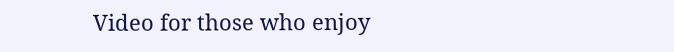Video for those who enjoy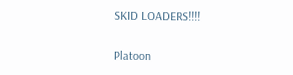SKID LOADERS!!!!

Platoon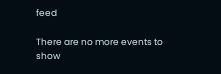feed

There are no more events to show